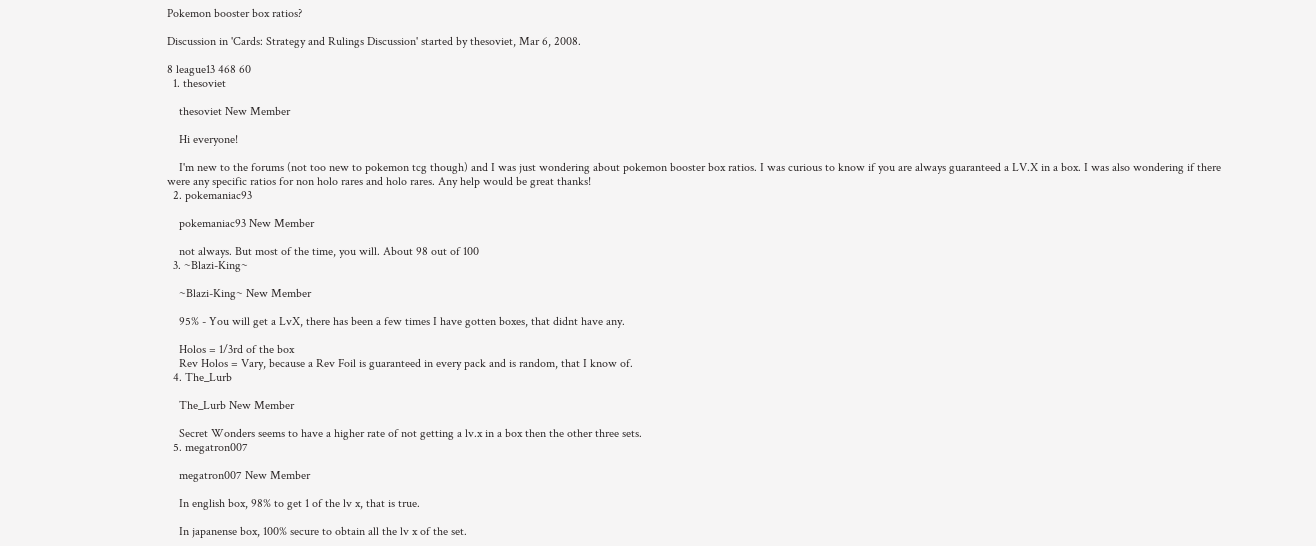Pokemon booster box ratios?

Discussion in 'Cards: Strategy and Rulings Discussion' started by thesoviet, Mar 6, 2008.

8 league13 468 60
  1. thesoviet

    thesoviet New Member

    Hi everyone!

    I'm new to the forums (not too new to pokemon tcg though) and I was just wondering about pokemon booster box ratios. I was curious to know if you are always guaranteed a LV.X in a box. I was also wondering if there were any specific ratios for non holo rares and holo rares. Any help would be great thanks!
  2. pokemaniac93

    pokemaniac93 New Member

    not always. But most of the time, you will. About 98 out of 100
  3. ~Blazi-King~

    ~Blazi-King~ New Member

    95% - You will get a LvX, there has been a few times I have gotten boxes, that didnt have any.

    Holos = 1/3rd of the box
    Rev Holos = Vary, because a Rev Foil is guaranteed in every pack and is random, that I know of.
  4. The_Lurb

    The_Lurb New Member

    Secret Wonders seems to have a higher rate of not getting a lv.x in a box then the other three sets.
  5. megatron007

    megatron007 New Member

    In english box, 98% to get 1 of the lv x, that is true.

    In japanense box, 100% secure to obtain all the lv x of the set.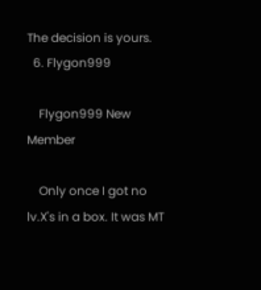The decision is yours.
  6. Flygon999

    Flygon999 New Member

    Only once I got no lv.X's in a box. It was MT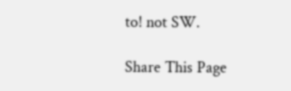to! not SW.

Share This Page